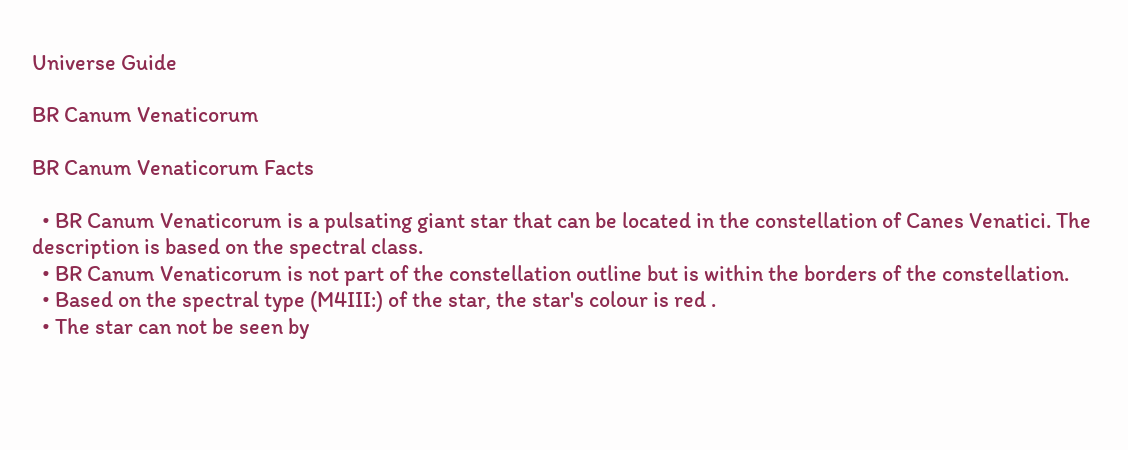Universe Guide

BR Canum Venaticorum

BR Canum Venaticorum Facts

  • BR Canum Venaticorum is a pulsating giant star that can be located in the constellation of Canes Venatici. The description is based on the spectral class.
  • BR Canum Venaticorum is not part of the constellation outline but is within the borders of the constellation.
  • Based on the spectral type (M4III:) of the star, the star's colour is red .
  • The star can not be seen by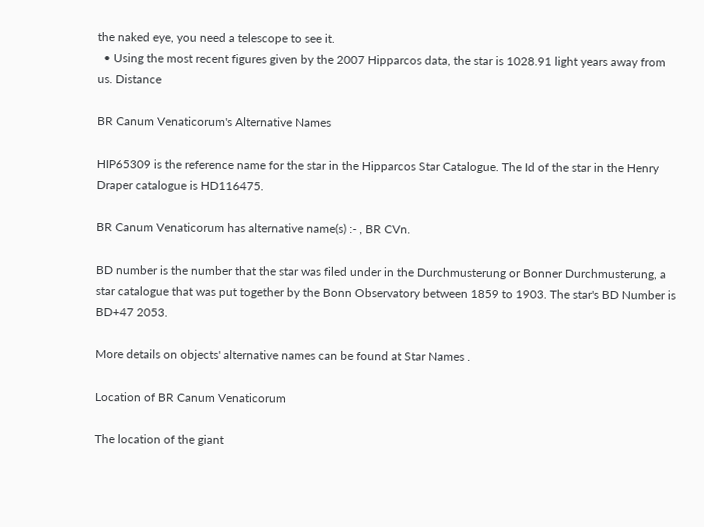the naked eye, you need a telescope to see it.
  • Using the most recent figures given by the 2007 Hipparcos data, the star is 1028.91 light years away from us. Distance

BR Canum Venaticorum's Alternative Names

HIP65309 is the reference name for the star in the Hipparcos Star Catalogue. The Id of the star in the Henry Draper catalogue is HD116475.

BR Canum Venaticorum has alternative name(s) :- , BR CVn.

BD number is the number that the star was filed under in the Durchmusterung or Bonner Durchmusterung, a star catalogue that was put together by the Bonn Observatory between 1859 to 1903. The star's BD Number is BD+47 2053.

More details on objects' alternative names can be found at Star Names .

Location of BR Canum Venaticorum

The location of the giant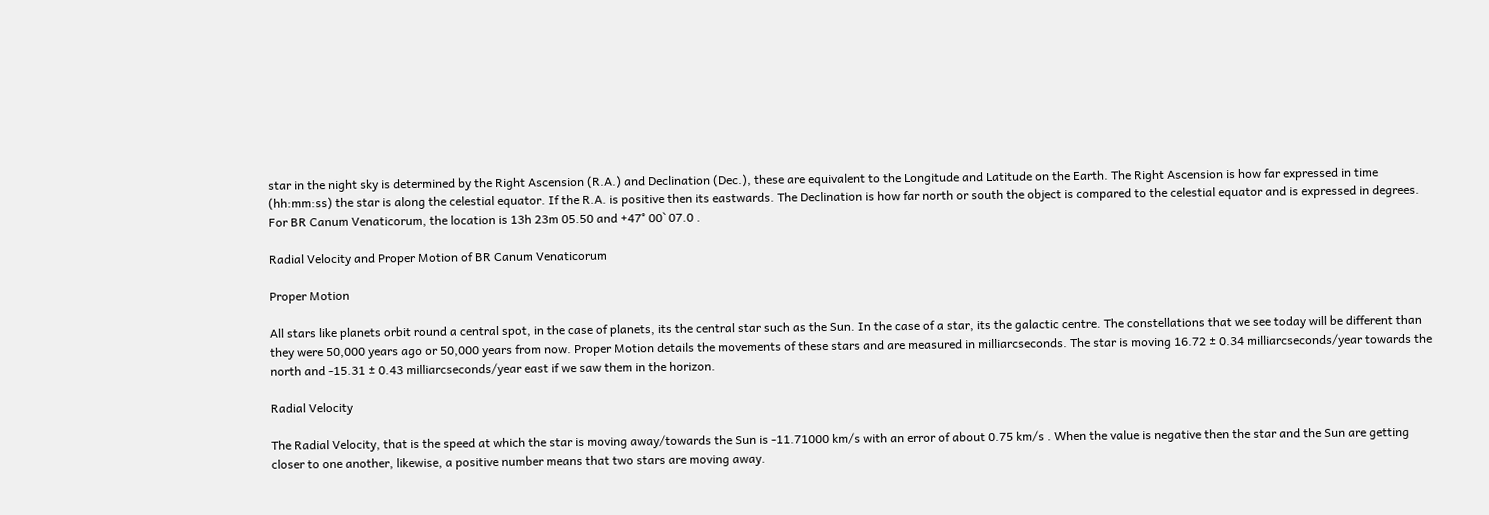star in the night sky is determined by the Right Ascension (R.A.) and Declination (Dec.), these are equivalent to the Longitude and Latitude on the Earth. The Right Ascension is how far expressed in time (hh:mm:ss) the star is along the celestial equator. If the R.A. is positive then its eastwards. The Declination is how far north or south the object is compared to the celestial equator and is expressed in degrees. For BR Canum Venaticorum, the location is 13h 23m 05.50 and +47° 00` 07.0 .

Radial Velocity and Proper Motion of BR Canum Venaticorum

Proper Motion

All stars like planets orbit round a central spot, in the case of planets, its the central star such as the Sun. In the case of a star, its the galactic centre. The constellations that we see today will be different than they were 50,000 years ago or 50,000 years from now. Proper Motion details the movements of these stars and are measured in milliarcseconds. The star is moving 16.72 ± 0.34 milliarcseconds/year towards the north and -15.31 ± 0.43 milliarcseconds/year east if we saw them in the horizon.

Radial Velocity

The Radial Velocity, that is the speed at which the star is moving away/towards the Sun is -11.71000 km/s with an error of about 0.75 km/s . When the value is negative then the star and the Sun are getting closer to one another, likewise, a positive number means that two stars are moving away.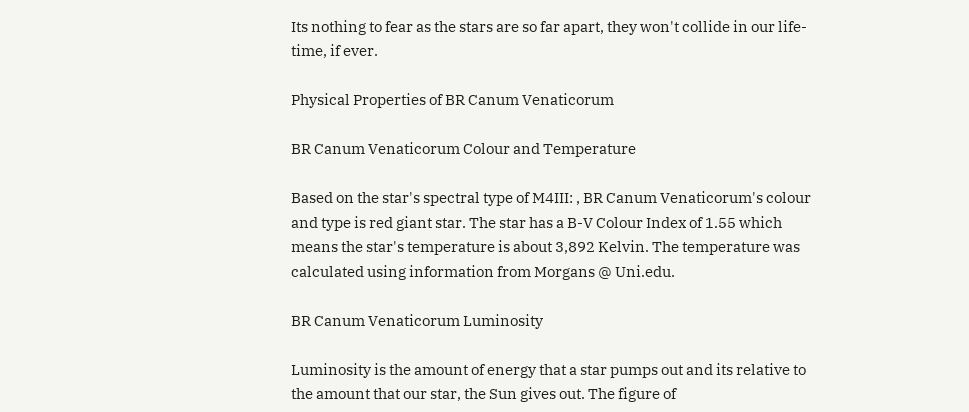Its nothing to fear as the stars are so far apart, they won't collide in our life-time, if ever.

Physical Properties of BR Canum Venaticorum

BR Canum Venaticorum Colour and Temperature

Based on the star's spectral type of M4III: , BR Canum Venaticorum's colour and type is red giant star. The star has a B-V Colour Index of 1.55 which means the star's temperature is about 3,892 Kelvin. The temperature was calculated using information from Morgans @ Uni.edu.

BR Canum Venaticorum Luminosity

Luminosity is the amount of energy that a star pumps out and its relative to the amount that our star, the Sun gives out. The figure of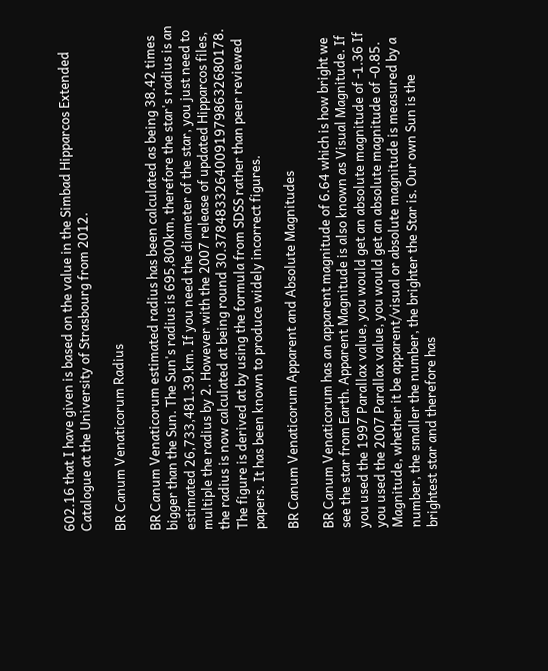602.16 that I have given is based on the value in the Simbad Hipparcos Extended Catalogue at the University of Strasbourg from 2012.

BR Canum Venaticorum Radius

BR Canum Venaticorum estimated radius has been calculated as being 38.42 times bigger than the Sun. The Sun's radius is 695,800km, therefore the star's radius is an estimated 26,733,481.39.km. If you need the diameter of the star, you just need to multiple the radius by 2. However with the 2007 release of updated Hipparcos files, the radius is now calculated at being round 30.378483326400919798632680178. The figure is derived at by using the formula from SDSS rather than peer reviewed papers. It has been known to produce widely incorrect figures.

BR Canum Venaticorum Apparent and Absolute Magnitudes

BR Canum Venaticorum has an apparent magnitude of 6.64 which is how bright we see the star from Earth. Apparent Magnitude is also known as Visual Magnitude. If you used the 1997 Parallax value, you would get an absolute magnitude of -1.36 If you used the 2007 Parallax value, you would get an absolute magnitude of -0.85. Magnitude, whether it be apparent/visual or absolute magnitude is measured by a number, the smaller the number, the brighter the Star is. Our own Sun is the brightest star and therefore has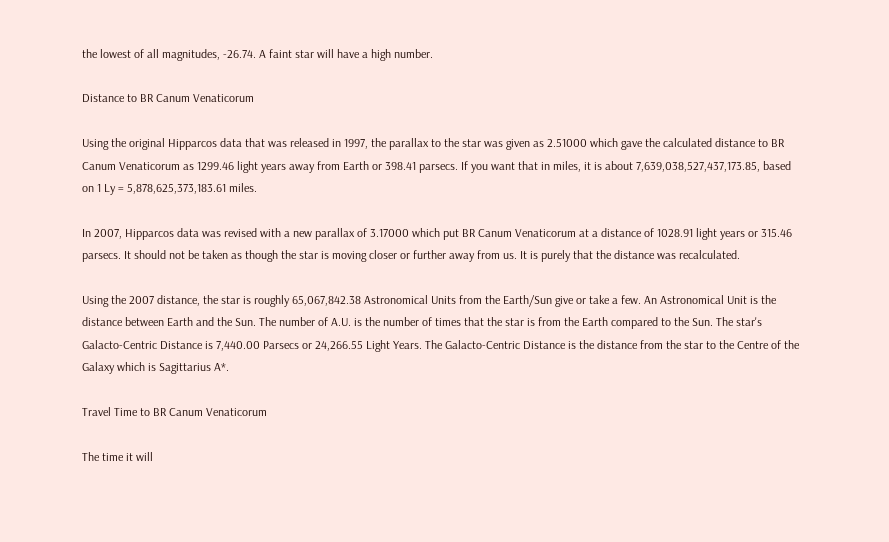the lowest of all magnitudes, -26.74. A faint star will have a high number.

Distance to BR Canum Venaticorum

Using the original Hipparcos data that was released in 1997, the parallax to the star was given as 2.51000 which gave the calculated distance to BR Canum Venaticorum as 1299.46 light years away from Earth or 398.41 parsecs. If you want that in miles, it is about 7,639,038,527,437,173.85, based on 1 Ly = 5,878,625,373,183.61 miles.

In 2007, Hipparcos data was revised with a new parallax of 3.17000 which put BR Canum Venaticorum at a distance of 1028.91 light years or 315.46 parsecs. It should not be taken as though the star is moving closer or further away from us. It is purely that the distance was recalculated.

Using the 2007 distance, the star is roughly 65,067,842.38 Astronomical Units from the Earth/Sun give or take a few. An Astronomical Unit is the distance between Earth and the Sun. The number of A.U. is the number of times that the star is from the Earth compared to the Sun. The star's Galacto-Centric Distance is 7,440.00 Parsecs or 24,266.55 Light Years. The Galacto-Centric Distance is the distance from the star to the Centre of the Galaxy which is Sagittarius A*.

Travel Time to BR Canum Venaticorum

The time it will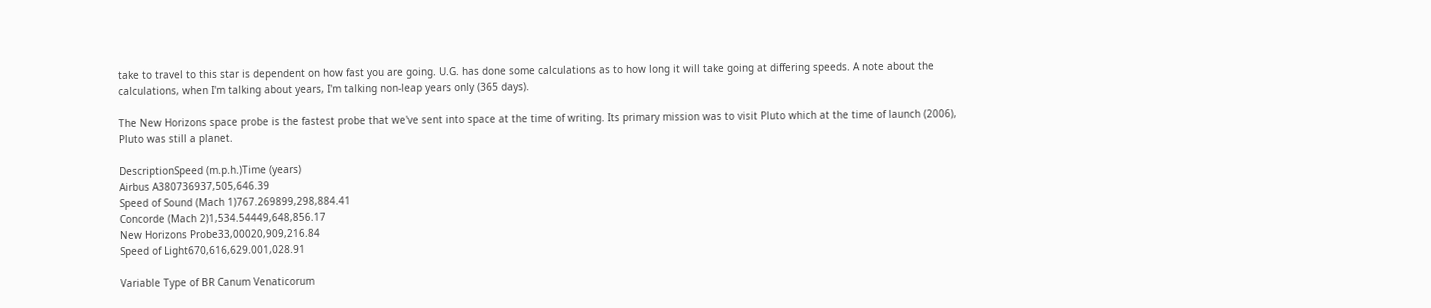take to travel to this star is dependent on how fast you are going. U.G. has done some calculations as to how long it will take going at differing speeds. A note about the calculations, when I'm talking about years, I'm talking non-leap years only (365 days).

The New Horizons space probe is the fastest probe that we've sent into space at the time of writing. Its primary mission was to visit Pluto which at the time of launch (2006), Pluto was still a planet.

DescriptionSpeed (m.p.h.)Time (years)
Airbus A380736937,505,646.39
Speed of Sound (Mach 1)767.269899,298,884.41
Concorde (Mach 2)1,534.54449,648,856.17
New Horizons Probe33,00020,909,216.84
Speed of Light670,616,629.001,028.91

Variable Type of BR Canum Venaticorum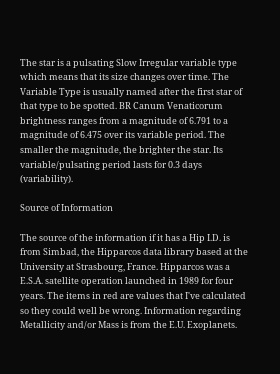The star is a pulsating Slow Irregular variable type which means that its size changes over time. The Variable Type is usually named after the first star of that type to be spotted. BR Canum Venaticorum brightness ranges from a magnitude of 6.791 to a magnitude of 6.475 over its variable period. The smaller the magnitude, the brighter the star. Its variable/pulsating period lasts for 0.3 days (variability).

Source of Information

The source of the information if it has a Hip I.D. is from Simbad, the Hipparcos data library based at the University at Strasbourg, France. Hipparcos was a E.S.A. satellite operation launched in 1989 for four years. The items in red are values that I've calculated so they could well be wrong. Information regarding Metallicity and/or Mass is from the E.U. Exoplanets.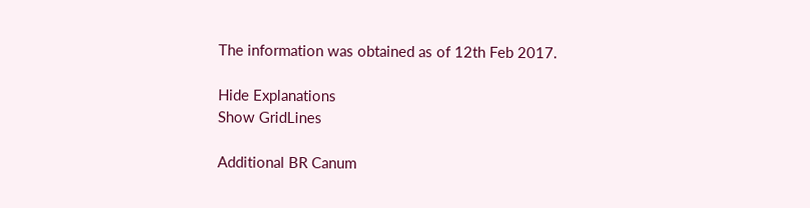The information was obtained as of 12th Feb 2017.

Hide Explanations
Show GridLines

Additional BR Canum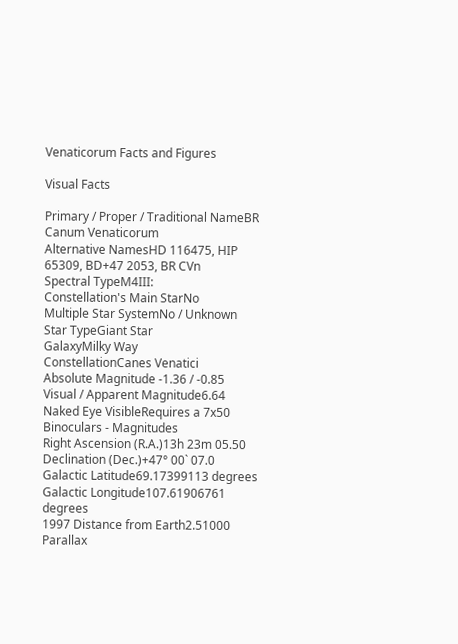Venaticorum Facts and Figures

Visual Facts

Primary / Proper / Traditional NameBR Canum Venaticorum
Alternative NamesHD 116475, HIP 65309, BD+47 2053, BR CVn
Spectral TypeM4III:
Constellation's Main StarNo
Multiple Star SystemNo / Unknown
Star TypeGiant Star
GalaxyMilky Way
ConstellationCanes Venatici
Absolute Magnitude -1.36 / -0.85
Visual / Apparent Magnitude6.64
Naked Eye VisibleRequires a 7x50 Binoculars - Magnitudes
Right Ascension (R.A.)13h 23m 05.50
Declination (Dec.)+47° 00` 07.0
Galactic Latitude69.17399113 degrees
Galactic Longitude107.61906761 degrees
1997 Distance from Earth2.51000 Parallax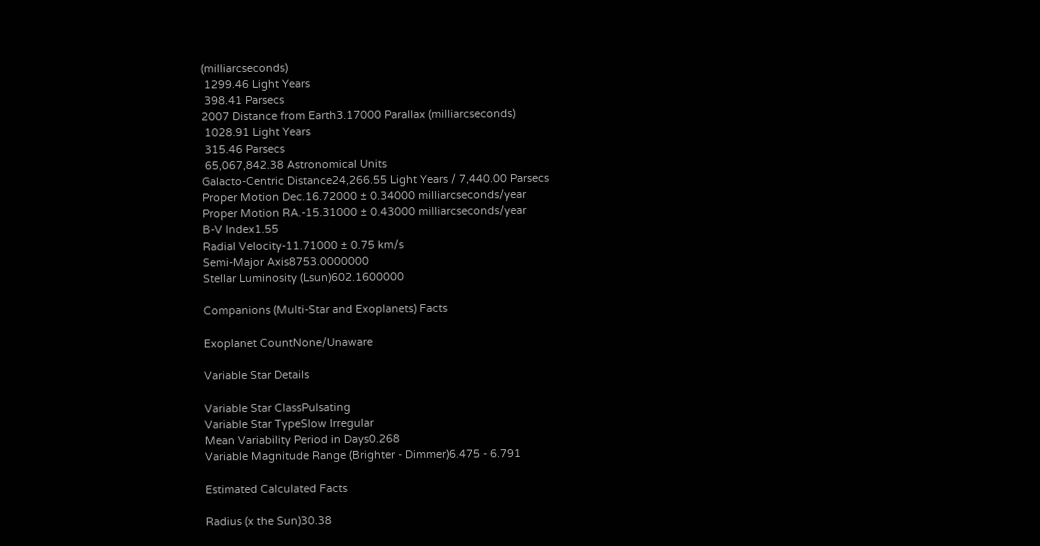(milliarcseconds)
 1299.46 Light Years
 398.41 Parsecs
2007 Distance from Earth3.17000 Parallax (milliarcseconds)
 1028.91 Light Years
 315.46 Parsecs
 65,067,842.38 Astronomical Units
Galacto-Centric Distance24,266.55 Light Years / 7,440.00 Parsecs
Proper Motion Dec.16.72000 ± 0.34000 milliarcseconds/year
Proper Motion RA.-15.31000 ± 0.43000 milliarcseconds/year
B-V Index1.55
Radial Velocity-11.71000 ± 0.75 km/s
Semi-Major Axis8753.0000000
Stellar Luminosity (Lsun)602.1600000

Companions (Multi-Star and Exoplanets) Facts

Exoplanet CountNone/Unaware

Variable Star Details

Variable Star ClassPulsating
Variable Star TypeSlow Irregular
Mean Variability Period in Days0.268
Variable Magnitude Range (Brighter - Dimmer)6.475 - 6.791

Estimated Calculated Facts

Radius (x the Sun)30.38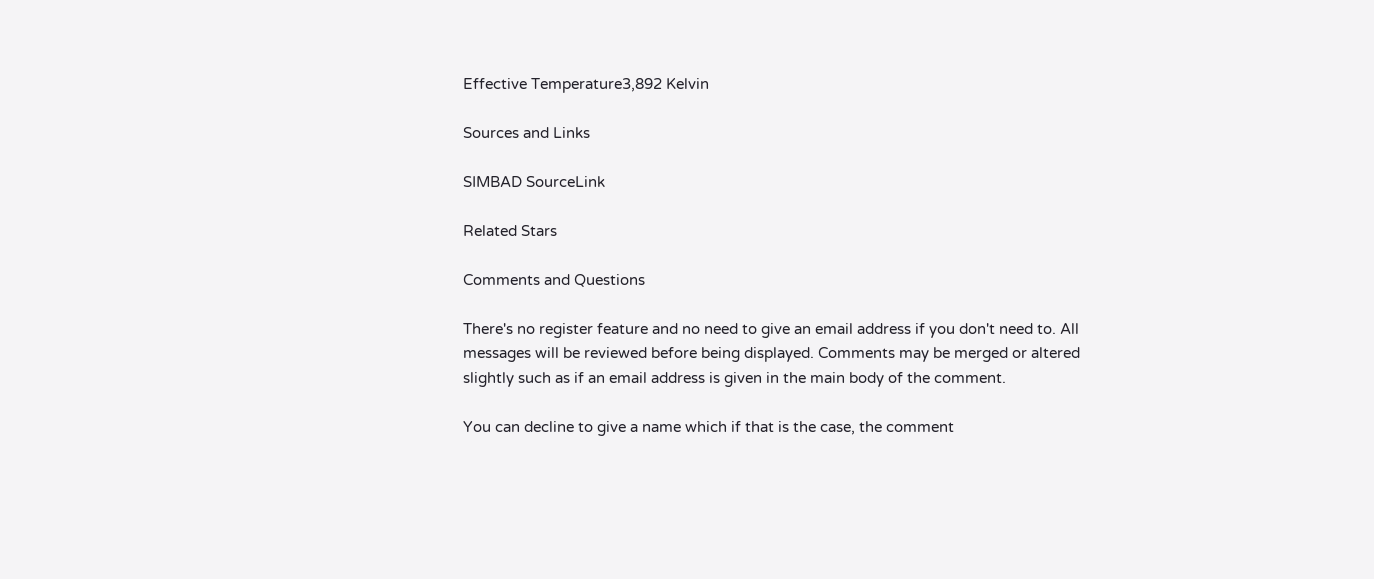Effective Temperature3,892 Kelvin

Sources and Links

SIMBAD SourceLink

Related Stars

Comments and Questions

There's no register feature and no need to give an email address if you don't need to. All messages will be reviewed before being displayed. Comments may be merged or altered slightly such as if an email address is given in the main body of the comment.

You can decline to give a name which if that is the case, the comment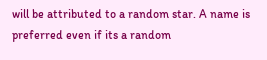will be attributed to a random star. A name is preferred even if its a random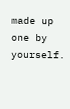made up one by yourself.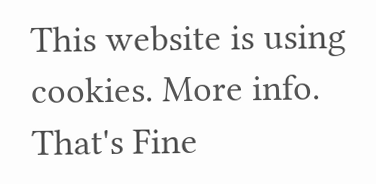This website is using cookies. More info. That's Fine